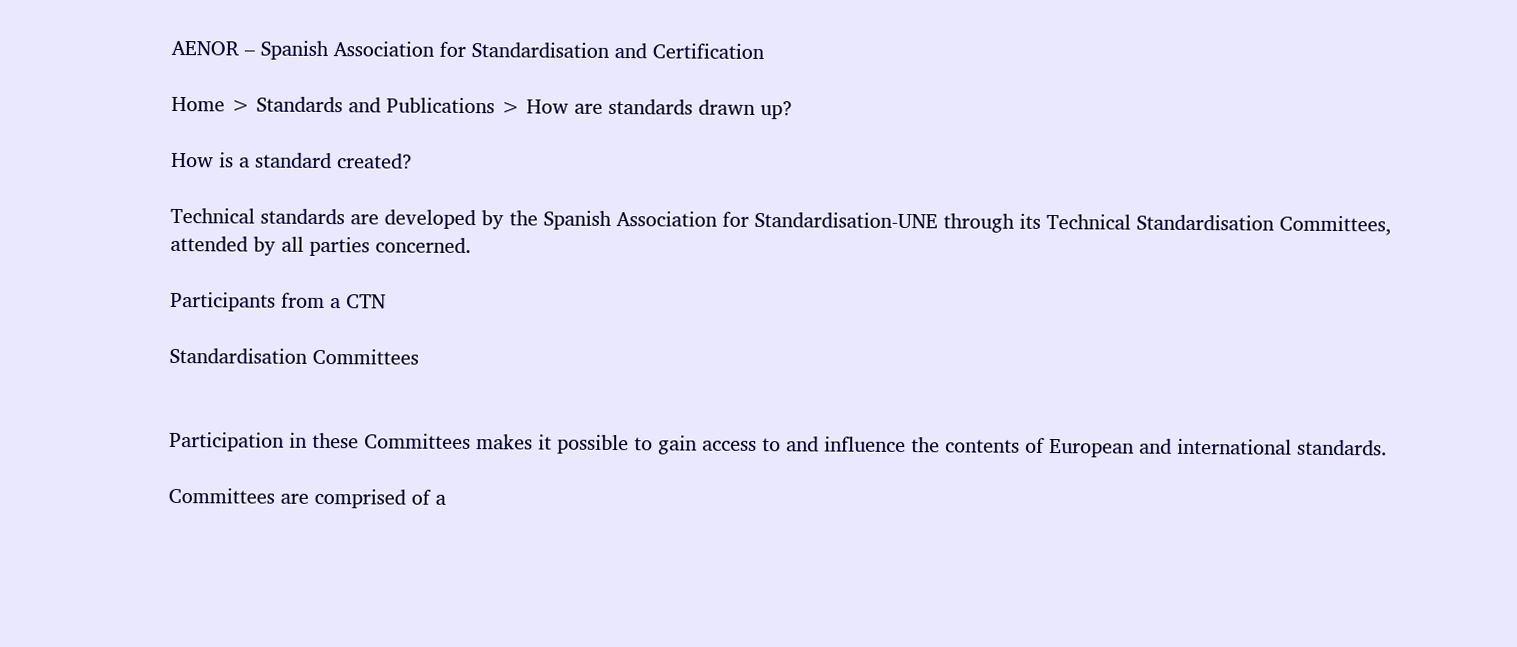AENOR – Spanish Association for Standardisation and Certification

Home > Standards and Publications > How are standards drawn up?

How is a standard created?

Technical standards are developed by the Spanish Association for Standardisation-UNE through its Technical Standardisation Committees, attended by all parties concerned.

Participants from a CTN

Standardisation Committees


Participation in these Committees makes it possible to gain access to and influence the contents of European and international standards.

Committees are comprised of a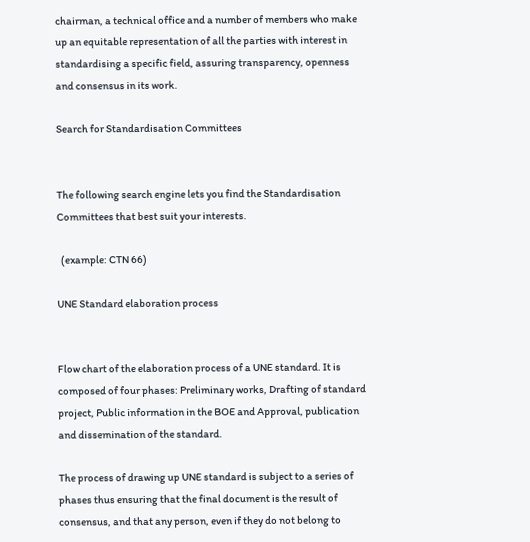chairman, a technical office and a number of members who make up an equitable representation of all the parties with interest in standardising a specific field, assuring transparency, openness and consensus in its work.

Search for Standardisation Committees


The following search engine lets you find the Standardisation Committees that best suit your interests.

  (example: CTN 66)

UNE Standard elaboration process


Flow chart of the elaboration process of a UNE standard. It is composed of four phases: Preliminary works, Drafting of standard project, Public information in the BOE and Approval, publication and dissemination of the standard.

The process of drawing up UNE standard is subject to a series of phases thus ensuring that the final document is the result of consensus, and that any person, even if they do not belong to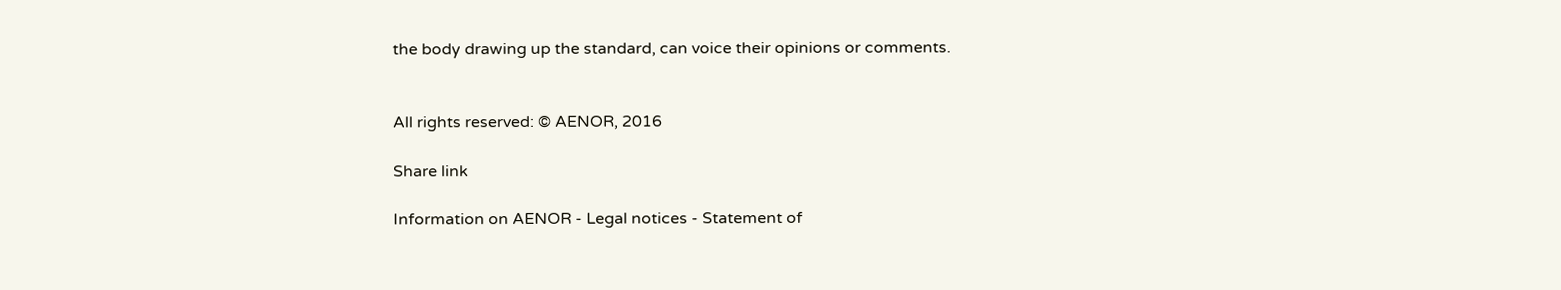the body drawing up the standard, can voice their opinions or comments.


All rights reserved: © AENOR, 2016

Share link

Information on AENOR - Legal notices - Statement of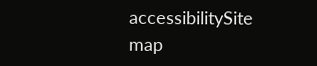accessibilitySite map